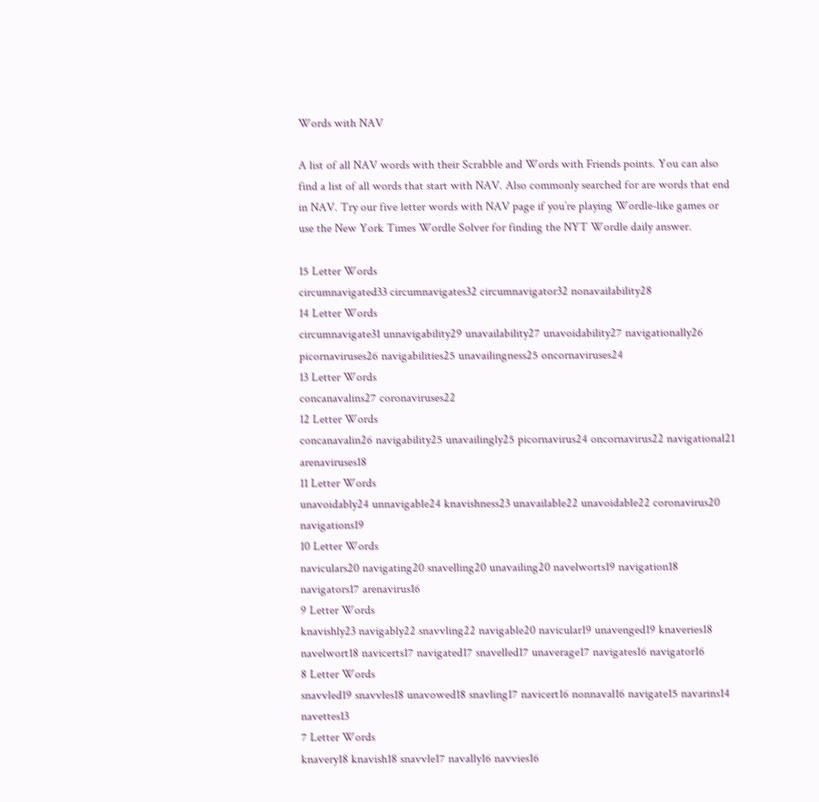Words with NAV

A list of all NAV words with their Scrabble and Words with Friends points. You can also find a list of all words that start with NAV. Also commonly searched for are words that end in NAV. Try our five letter words with NAV page if you’re playing Wordle-like games or use the New York Times Wordle Solver for finding the NYT Wordle daily answer.

15 Letter Words
circumnavigated33 circumnavigates32 circumnavigator32 nonavailability28
14 Letter Words
circumnavigate31 unnavigability29 unavailability27 unavoidability27 navigationally26 picornaviruses26 navigabilities25 unavailingness25 oncornaviruses24
13 Letter Words
concanavalins27 coronaviruses22
12 Letter Words
concanavalin26 navigability25 unavailingly25 picornavirus24 oncornavirus22 navigational21 arenaviruses18
11 Letter Words
unavoidably24 unnavigable24 knavishness23 unavailable22 unavoidable22 coronavirus20 navigations19
10 Letter Words
naviculars20 navigating20 snavelling20 unavailing20 navelworts19 navigation18 navigators17 arenavirus16
9 Letter Words
knavishly23 navigably22 snavvling22 navigable20 navicular19 unavenged19 knaveries18 navelwort18 navicerts17 navigated17 snavelled17 unaverage17 navigates16 navigator16
8 Letter Words
snavvled19 snavvles18 unavowed18 snavling17 navicert16 nonnaval16 navigate15 navarins14 navettes13
7 Letter Words
knavery18 knavish18 snavvle17 navally16 navvies16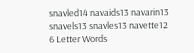snavled14 navaids13 navarin13 snavels13 snavles13 navette12
6 Letter Words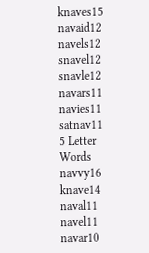knaves15 navaid12 navels12 snavel12 snavle12 navars11 navies11 satnav11
5 Letter Words
navvy16 knave14 naval11 navel11 navar10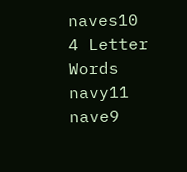naves10
4 Letter Words
navy11 nave9